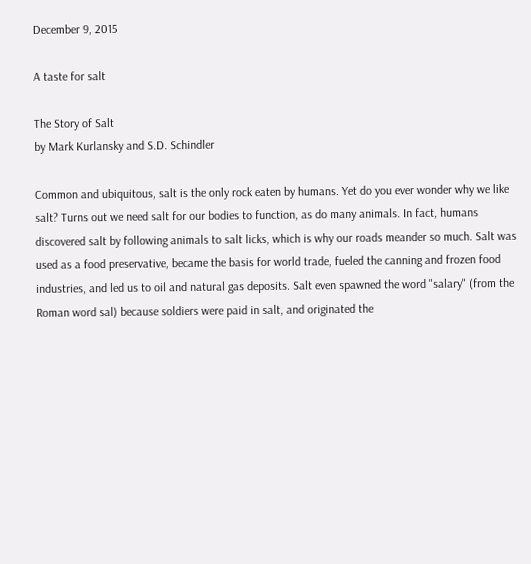December 9, 2015

A taste for salt

The Story of Salt
by Mark Kurlansky and S.D. Schindler

Common and ubiquitous, salt is the only rock eaten by humans. Yet do you ever wonder why we like salt? Turns out we need salt for our bodies to function, as do many animals. In fact, humans discovered salt by following animals to salt licks, which is why our roads meander so much. Salt was used as a food preservative, became the basis for world trade, fueled the canning and frozen food industries, and led us to oil and natural gas deposits. Salt even spawned the word "salary" (from the Roman word sal) because soldiers were paid in salt, and originated the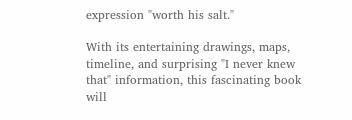expression "worth his salt."

With its entertaining drawings, maps, timeline, and surprising "I never knew that" information, this fascinating book will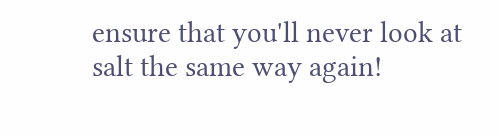ensure that you'll never look at salt the same way again!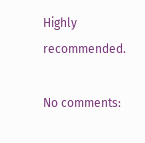Highly recommended.

No comments: